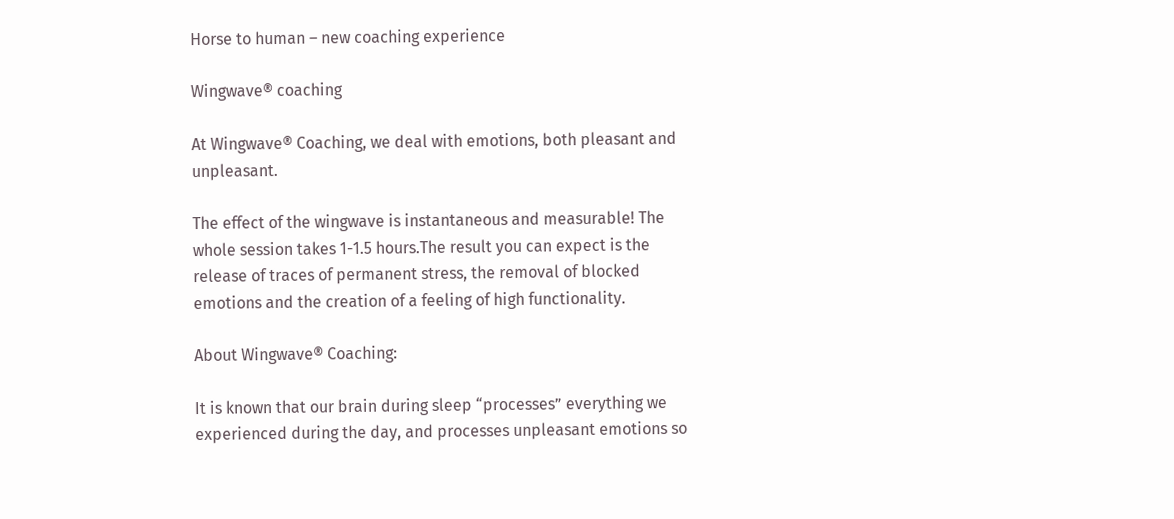Horse to human – new coaching experience

Wingwave® coaching

At Wingwave® Coaching, we deal with emotions, both pleasant and unpleasant.

The effect of the wingwave is instantaneous and measurable! The whole session takes 1-1.5 hours.The result you can expect is the release of traces of permanent stress, the removal of blocked emotions and the creation of a feeling of high functionality.

About Wingwave® Coaching:

It is known that our brain during sleep “processes” everything we experienced during the day, and processes unpleasant emotions so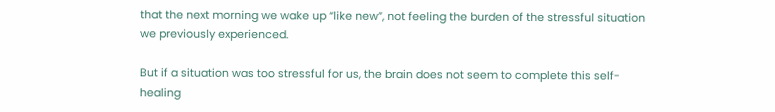that the next morning we wake up “like new”, not feeling the burden of the stressful situation we previously experienced.

But if a situation was too stressful for us, the brain does not seem to complete this self-healing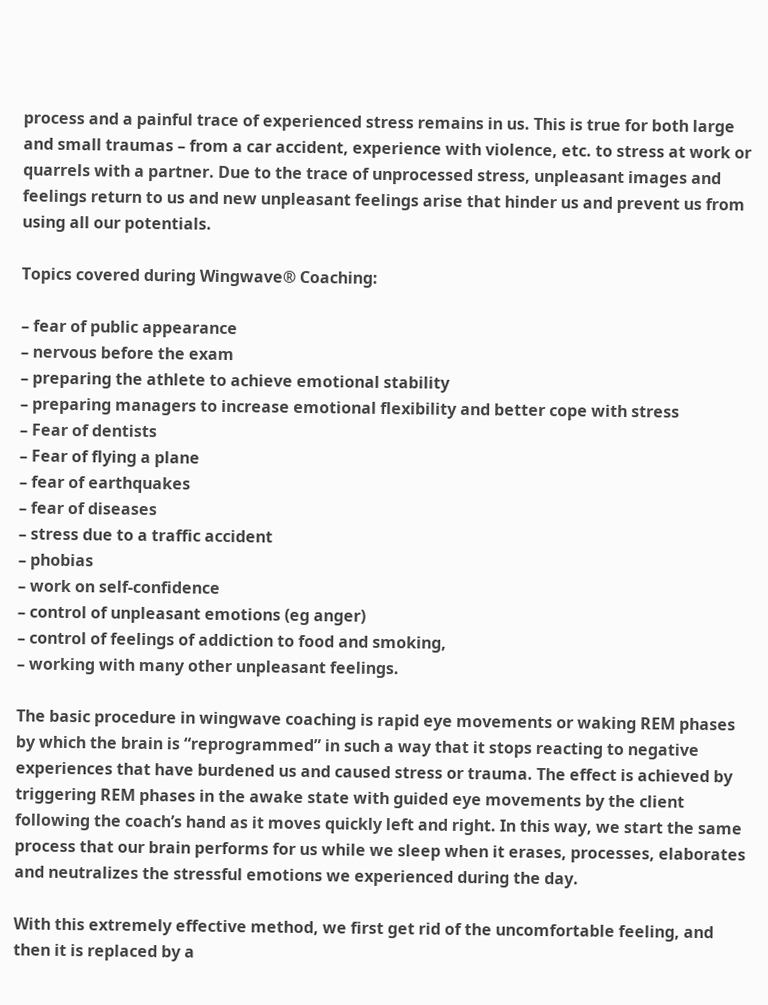process and a painful trace of experienced stress remains in us. This is true for both large and small traumas – from a car accident, experience with violence, etc. to stress at work or quarrels with a partner. Due to the trace of unprocessed stress, unpleasant images and feelings return to us and new unpleasant feelings arise that hinder us and prevent us from using all our potentials.

Topics covered during Wingwave® Coaching:

– fear of public appearance
– nervous before the exam
– preparing the athlete to achieve emotional stability
– preparing managers to increase emotional flexibility and better cope with stress
– Fear of dentists
– Fear of flying a plane
– fear of earthquakes
– fear of diseases
– stress due to a traffic accident
– phobias
– work on self-confidence
– control of unpleasant emotions (eg anger)
– control of feelings of addiction to food and smoking,
– working with many other unpleasant feelings.

The basic procedure in wingwave coaching is rapid eye movements or waking REM phases by which the brain is “reprogrammed” in such a way that it stops reacting to negative experiences that have burdened us and caused stress or trauma. The effect is achieved by triggering REM phases in the awake state with guided eye movements by the client following the coach’s hand as it moves quickly left and right. In this way, we start the same process that our brain performs for us while we sleep when it erases, processes, elaborates and neutralizes the stressful emotions we experienced during the day.

With this extremely effective method, we first get rid of the uncomfortable feeling, and then it is replaced by a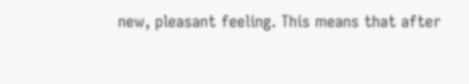new, pleasant feeling. This means that after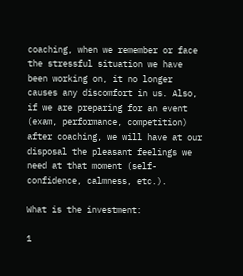coaching, when we remember or face the stressful situation we have been working on, it no longer causes any discomfort in us. Also, if we are preparing for an event (exam, performance, competition) after coaching, we will have at our disposal the pleasant feelings we need at that moment (self-confidence, calmness, etc.).

What is the investment:

1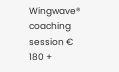Wingwave® coaching session € 180 +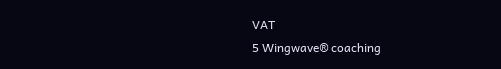VAT
5 Wingwave® coaching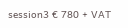session3 € 780 + VAT